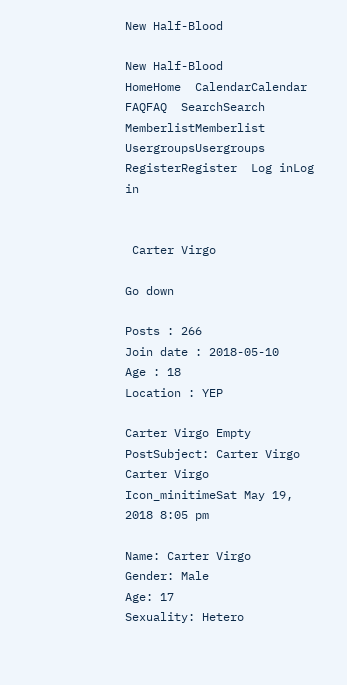New Half-Blood

New Half-Blood
HomeHome  CalendarCalendar  FAQFAQ  SearchSearch  MemberlistMemberlist  UsergroupsUsergroups  RegisterRegister  Log inLog in


 Carter Virgo

Go down

Posts : 266
Join date : 2018-05-10
Age : 18
Location : YEP

Carter Virgo Empty
PostSubject: Carter Virgo   Carter Virgo Icon_minitimeSat May 19, 2018 8:05 pm

Name: Carter Virgo
Gender: Male
Age: 17
Sexuality: Hetero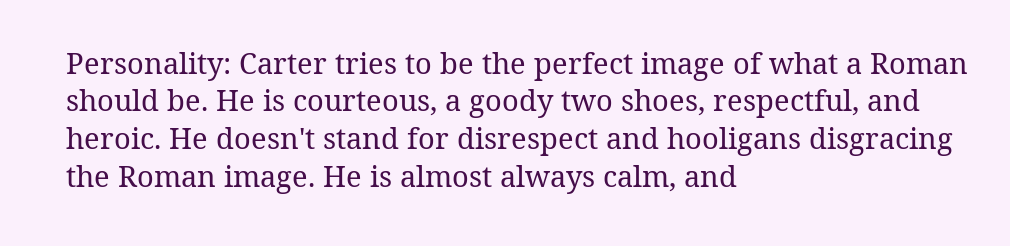Personality: Carter tries to be the perfect image of what a Roman should be. He is courteous, a goody two shoes, respectful, and heroic. He doesn't stand for disrespect and hooligans disgracing the Roman image. He is almost always calm, and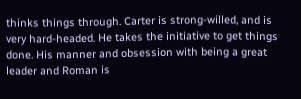thinks things through. Carter is strong-willed, and is very hard-headed. He takes the initiative to get things done. His manner and obsession with being a great leader and Roman is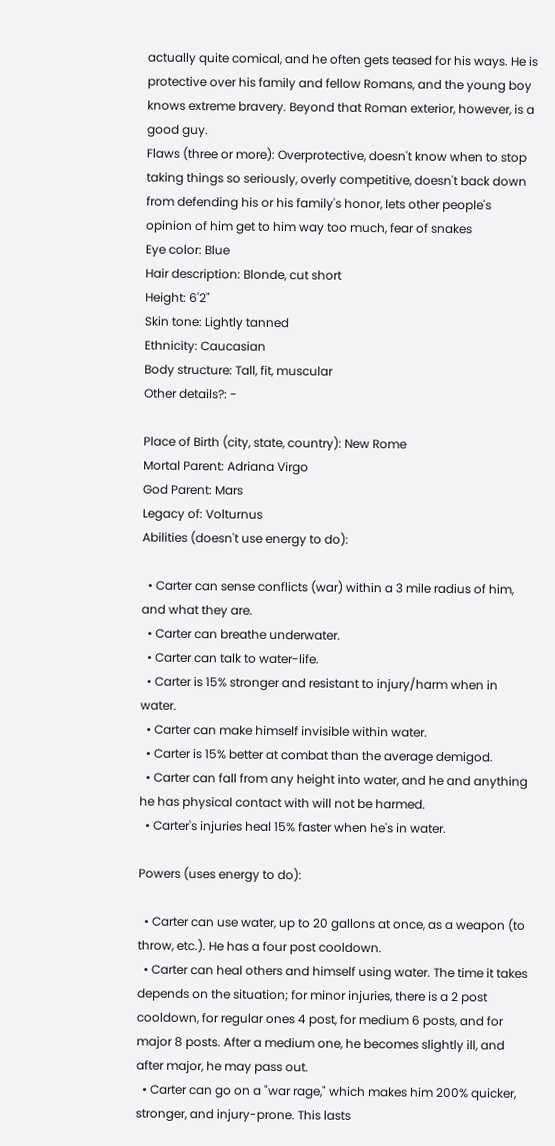actually quite comical, and he often gets teased for his ways. He is protective over his family and fellow Romans, and the young boy knows extreme bravery. Beyond that Roman exterior, however, is a good guy.
Flaws (three or more): Overprotective, doesn't know when to stop taking things so seriously, overly competitive, doesn't back down from defending his or his family's honor, lets other people's opinion of him get to him way too much, fear of snakes
Eye color: Blue
Hair description: Blonde, cut short
Height: 6'2"
Skin tone: Lightly tanned
Ethnicity: Caucasian
Body structure: Tall, fit, muscular
Other details?: -

Place of Birth (city, state, country): New Rome
Mortal Parent: Adriana Virgo
God Parent: Mars
Legacy of: Volturnus
Abilities (doesn't use energy to do):

  • Carter can sense conflicts (war) within a 3 mile radius of him, and what they are.
  • Carter can breathe underwater.
  • Carter can talk to water-life.
  • Carter is 15% stronger and resistant to injury/harm when in water.
  • Carter can make himself invisible within water.
  • Carter is 15% better at combat than the average demigod.
  • Carter can fall from any height into water, and he and anything he has physical contact with will not be harmed.
  • Carter's injuries heal 15% faster when he's in water.

Powers (uses energy to do):

  • Carter can use water, up to 20 gallons at once, as a weapon (to throw, etc.). He has a four post cooldown.
  • Carter can heal others and himself using water. The time it takes depends on the situation; for minor injuries, there is a 2 post cooldown, for regular ones 4 post, for medium 6 posts, and for major 8 posts. After a medium one, he becomes slightly ill, and after major, he may pass out.
  • Carter can go on a "war rage," which makes him 200% quicker, stronger, and injury-prone. This lasts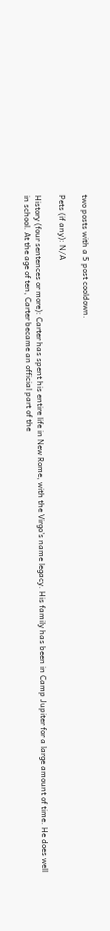two posts with a 5 post cooldown.

Pets (if any): N/A

History (four sentences or more): Carter has spent his entire life in New Rome, with the Virgo's name legacy. His family has been in Camp Jupiter for a large amount of time. He does well in school. At the age of ten, Carter became an official part of the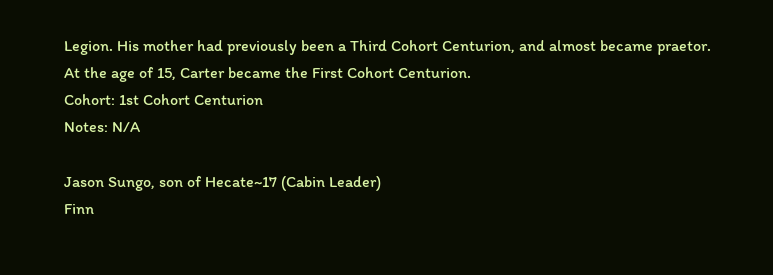Legion. His mother had previously been a Third Cohort Centurion, and almost became praetor. At the age of 15, Carter became the First Cohort Centurion.
Cohort: 1st Cohort Centurion
Notes: N/A

Jason Sungo, son of Hecate~17 (Cabin Leader)
Finn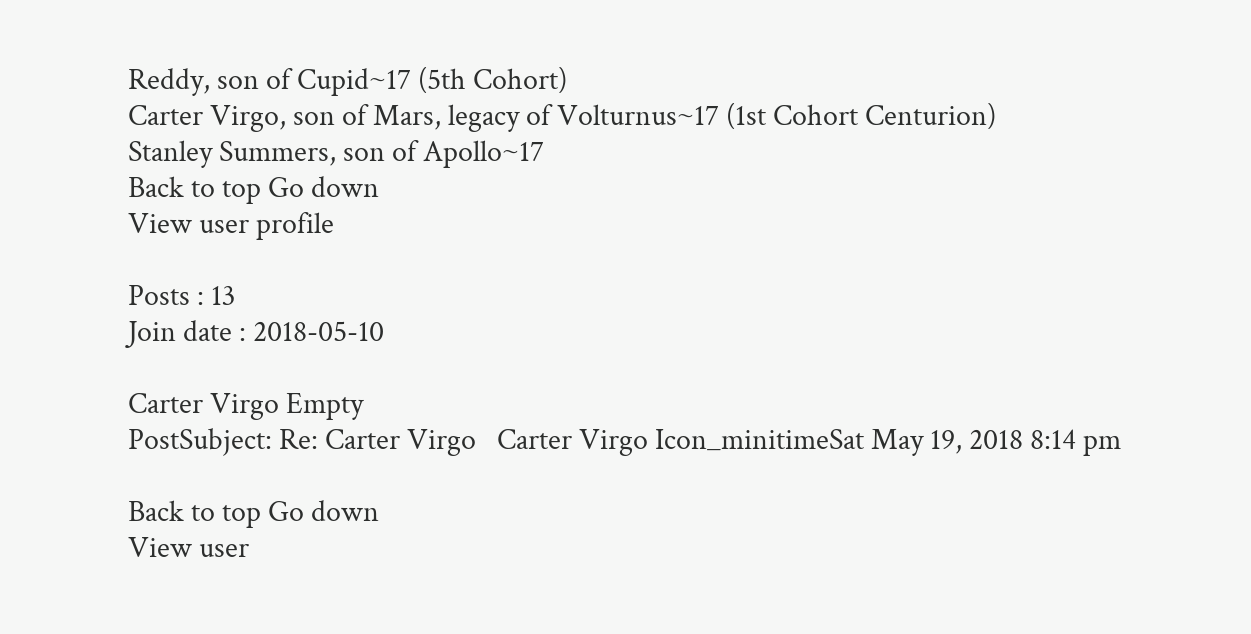Reddy, son of Cupid~17 (5th Cohort)
Carter Virgo, son of Mars, legacy of Volturnus~17 (1st Cohort Centurion)
Stanley Summers, son of Apollo~17
Back to top Go down
View user profile

Posts : 13
Join date : 2018-05-10

Carter Virgo Empty
PostSubject: Re: Carter Virgo   Carter Virgo Icon_minitimeSat May 19, 2018 8:14 pm

Back to top Go down
View user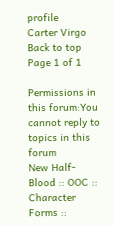profile
Carter Virgo
Back to top
Page 1 of 1

Permissions in this forum:You cannot reply to topics in this forum
New Half-Blood :: OOC :: Character Forms ::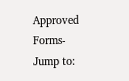Approved Forms-
Jump to: